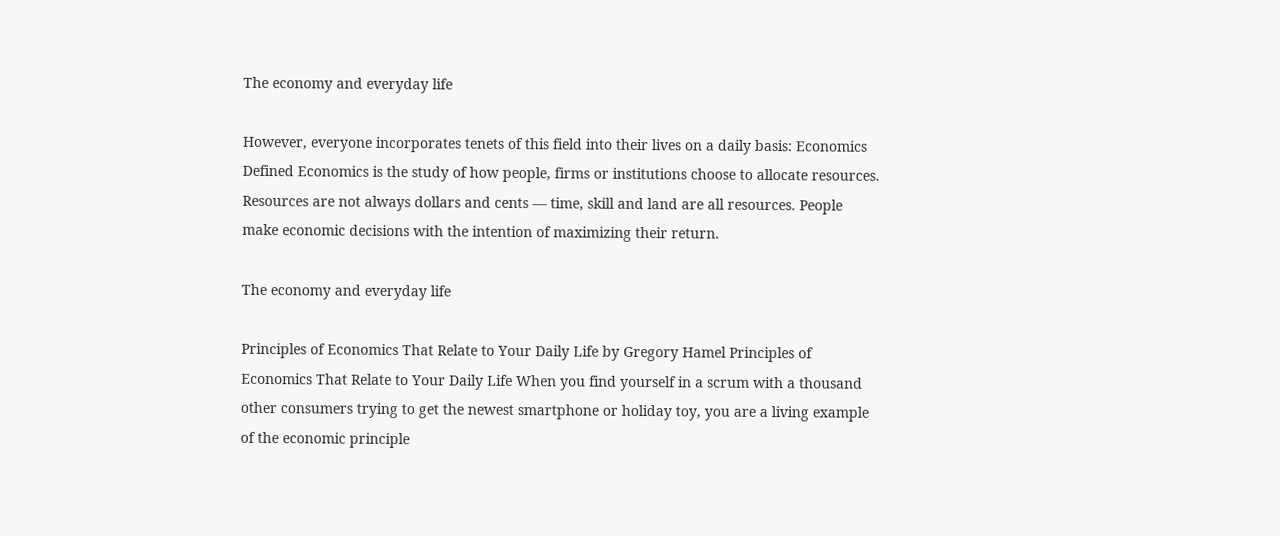The economy and everyday life

However, everyone incorporates tenets of this field into their lives on a daily basis: Economics Defined Economics is the study of how people, firms or institutions choose to allocate resources. Resources are not always dollars and cents — time, skill and land are all resources. People make economic decisions with the intention of maximizing their return.

The economy and everyday life

Principles of Economics That Relate to Your Daily Life by Gregory Hamel Principles of Economics That Relate to Your Daily Life When you find yourself in a scrum with a thousand other consumers trying to get the newest smartphone or holiday toy, you are a living example of the economic principle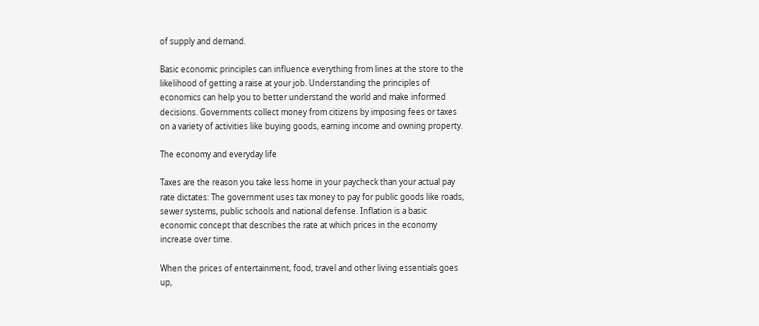of supply and demand.

Basic economic principles can influence everything from lines at the store to the likelihood of getting a raise at your job. Understanding the principles of economics can help you to better understand the world and make informed decisions. Governments collect money from citizens by imposing fees or taxes on a variety of activities like buying goods, earning income and owning property.

The economy and everyday life

Taxes are the reason you take less home in your paycheck than your actual pay rate dictates: The government uses tax money to pay for public goods like roads, sewer systems, public schools and national defense. Inflation is a basic economic concept that describes the rate at which prices in the economy increase over time.

When the prices of entertainment, food, travel and other living essentials goes up,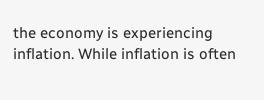the economy is experiencing inflation. While inflation is often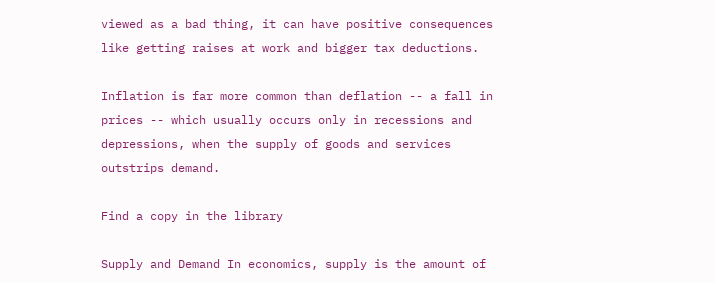viewed as a bad thing, it can have positive consequences like getting raises at work and bigger tax deductions.

Inflation is far more common than deflation -- a fall in prices -- which usually occurs only in recessions and depressions, when the supply of goods and services outstrips demand.

Find a copy in the library

Supply and Demand In economics, supply is the amount of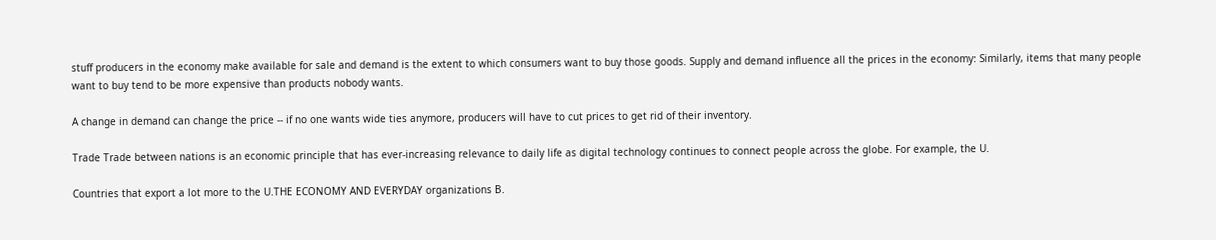stuff producers in the economy make available for sale and demand is the extent to which consumers want to buy those goods. Supply and demand influence all the prices in the economy: Similarly, items that many people want to buy tend to be more expensive than products nobody wants.

A change in demand can change the price -- if no one wants wide ties anymore, producers will have to cut prices to get rid of their inventory.

Trade Trade between nations is an economic principle that has ever-increasing relevance to daily life as digital technology continues to connect people across the globe. For example, the U.

Countries that export a lot more to the U.THE ECONOMY AND EVERYDAY organizations B.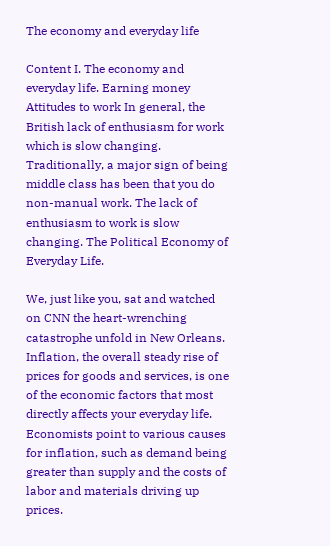The economy and everyday life

Content I. The economy and everyday life. Earning money Attitudes to work In general, the British lack of enthusiasm for work which is slow changing. Traditionally, a major sign of being middle class has been that you do non-manual work. The lack of enthusiasm to work is slow changing. The Political Economy of Everyday Life.

We, just like you, sat and watched on CNN the heart-wrenching catastrophe unfold in New Orleans. Inflation, the overall steady rise of prices for goods and services, is one of the economic factors that most directly affects your everyday life. Economists point to various causes for inflation, such as demand being greater than supply and the costs of labor and materials driving up prices.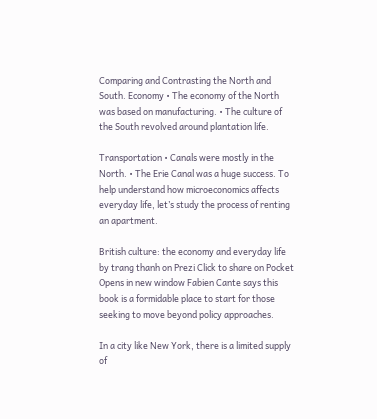Comparing and Contrasting the North and South. Economy • The economy of the North was based on manufacturing. • The culture of the South revolved around plantation life.

Transportation • Canals were mostly in the North. • The Erie Canal was a huge success. To help understand how microeconomics affects everyday life, let’s study the process of renting an apartment.

British culture: the economy and everyday life by trang thanh on Prezi Click to share on Pocket Opens in new window Fabien Cante says this book is a formidable place to start for those seeking to move beyond policy approaches.

In a city like New York, there is a limited supply of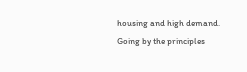housing and high demand. Going by the principles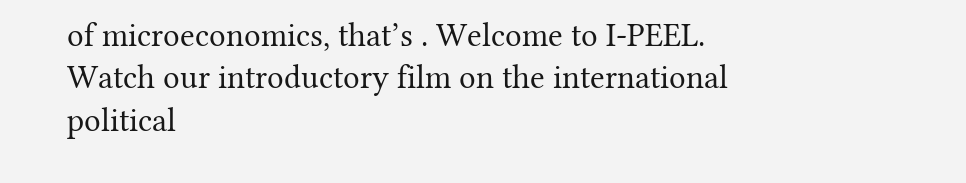of microeconomics, that’s . Welcome to I-PEEL. Watch our introductory film on the international political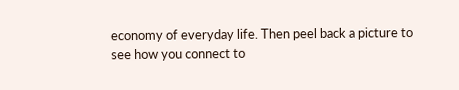economy of everyday life. Then peel back a picture to see how you connect to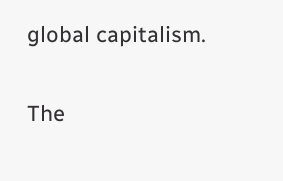global capitalism.

The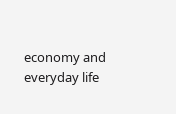economy and everyday life